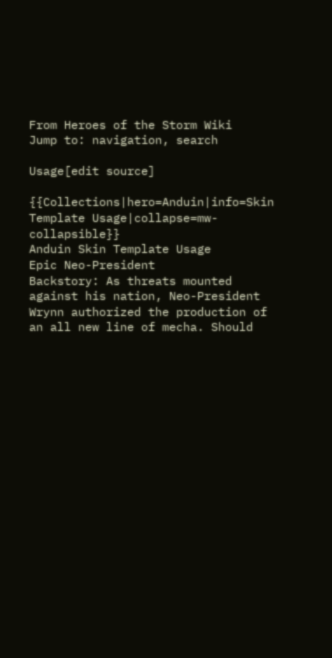From Heroes of the Storm Wiki
Jump to: navigation, search

Usage[edit source]

{{Collections|hero=Anduin|info=Skin Template Usage|collapse=mw-collapsible}}
Anduin Skin Template Usage
Epic Neo-President
Backstory: As threats mounted against his nation, Neo-President Wrynn authorized the production of an all new line of mecha. Should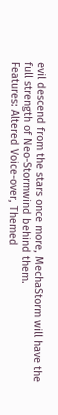evil descend from the stars once more, MechaStorm will have the full strength of Neo-Stormwind behind them.
Features: Altered Voice-over, Themed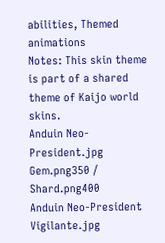abilities, Themed animations
Notes: This skin theme is part of a shared theme of Kaijo world skins.
Anduin Neo-President.jpg
Gem.png350 / Shard.png400
Anduin Neo-President Vigilante.jpg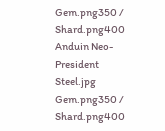Gem.png350 / Shard.png400
Anduin Neo-President Steel.jpg
Gem.png350 / Shard.png400